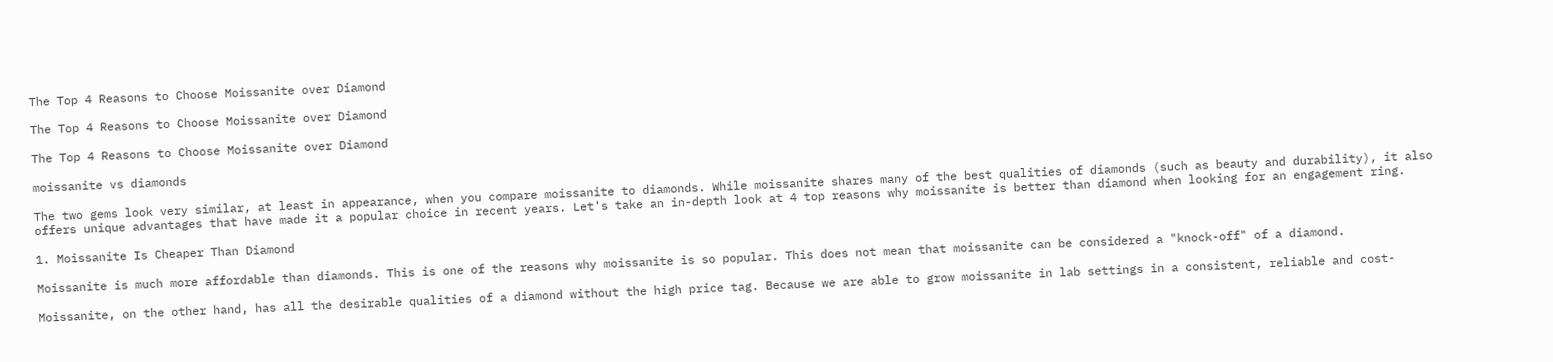The Top 4 Reasons to Choose Moissanite over Diamond

The Top 4 Reasons to Choose Moissanite over Diamond

The Top 4 Reasons to Choose Moissanite over Diamond

moissanite vs diamonds

The two gems look very similar, at least in appearance, when you compare moissanite to diamonds. While moissanite shares many of the best qualities of diamonds (such as beauty and durability), it also offers unique advantages that have made it a popular choice in recent years. Let's take an in-depth look at 4 top reasons why moissanite is better than diamond when looking for an engagement ring.

1. Moissanite Is Cheaper Than Diamond

Moissanite is much more affordable than diamonds. This is one of the reasons why moissanite is so popular. This does not mean that moissanite can be considered a "knock-off" of a diamond.

Moissanite, on the other hand, has all the desirable qualities of a diamond without the high price tag. Because we are able to grow moissanite in lab settings in a consistent, reliable and cost-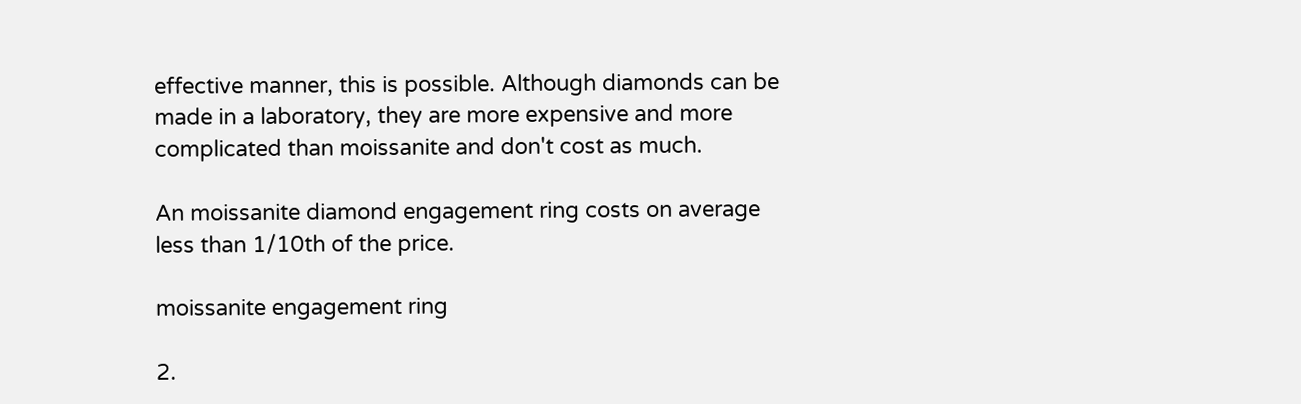effective manner, this is possible. Although diamonds can be made in a laboratory, they are more expensive and more complicated than moissanite and don't cost as much.

An moissanite diamond engagement ring costs on average less than 1/10th of the price.

moissanite engagement ring

2.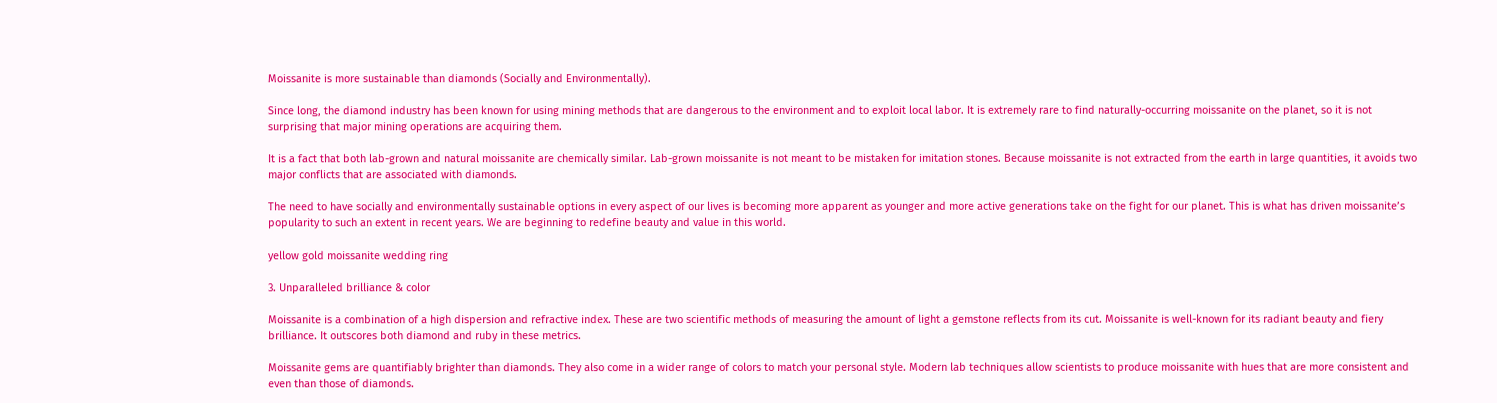Moissanite is more sustainable than diamonds (Socially and Environmentally).

Since long, the diamond industry has been known for using mining methods that are dangerous to the environment and to exploit local labor. It is extremely rare to find naturally-occurring moissanite on the planet, so it is not surprising that major mining operations are acquiring them.

It is a fact that both lab-grown and natural moissanite are chemically similar. Lab-grown moissanite is not meant to be mistaken for imitation stones. Because moissanite is not extracted from the earth in large quantities, it avoids two major conflicts that are associated with diamonds.

The need to have socially and environmentally sustainable options in every aspect of our lives is becoming more apparent as younger and more active generations take on the fight for our planet. This is what has driven moissanite’s popularity to such an extent in recent years. We are beginning to redefine beauty and value in this world.

yellow gold moissanite wedding ring

3. Unparalleled brilliance & color

Moissanite is a combination of a high dispersion and refractive index. These are two scientific methods of measuring the amount of light a gemstone reflects from its cut. Moissanite is well-known for its radiant beauty and fiery brilliance. It outscores both diamond and ruby in these metrics.

Moissanite gems are quantifiably brighter than diamonds. They also come in a wider range of colors to match your personal style. Modern lab techniques allow scientists to produce moissanite with hues that are more consistent and even than those of diamonds.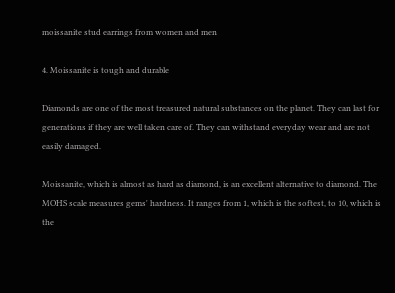moissanite stud earrings from women and men

4. Moissanite is tough and durable

Diamonds are one of the most treasured natural substances on the planet. They can last for generations if they are well taken care of. They can withstand everyday wear and are not easily damaged.

Moissanite, which is almost as hard as diamond, is an excellent alternative to diamond. The MOHS scale measures gems' hardness. It ranges from 1, which is the softest, to 10, which is the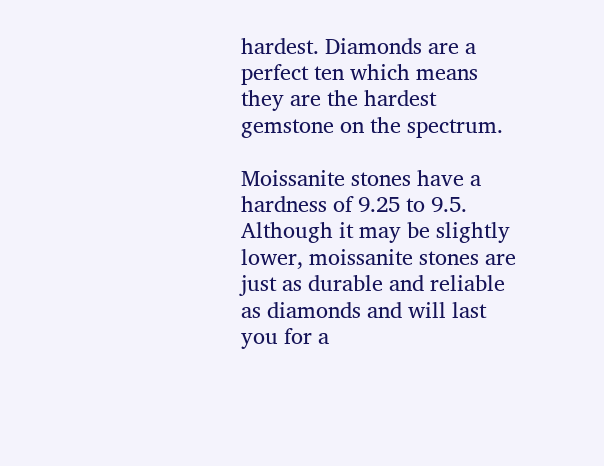hardest. Diamonds are a perfect ten which means they are the hardest gemstone on the spectrum.

Moissanite stones have a hardness of 9.25 to 9.5. Although it may be slightly lower, moissanite stones are just as durable and reliable as diamonds and will last you for a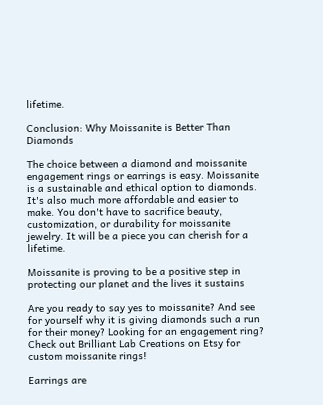lifetime.

Conclusion: Why Moissanite is Better Than Diamonds

The choice between a diamond and moissanite engagement rings or earrings is easy. Moissanite is a sustainable and ethical option to diamonds. It's also much more affordable and easier to make. You don't have to sacrifice beauty, customization, or durability for moissanite jewelry. It will be a piece you can cherish for a lifetime.

Moissanite is proving to be a positive step in protecting our planet and the lives it sustains

Are you ready to say yes to moissanite? And see for yourself why it is giving diamonds such a run for their money? Looking for an engagement ring? Check out Brilliant Lab Creations on Etsy for custom moissanite rings!

Earrings are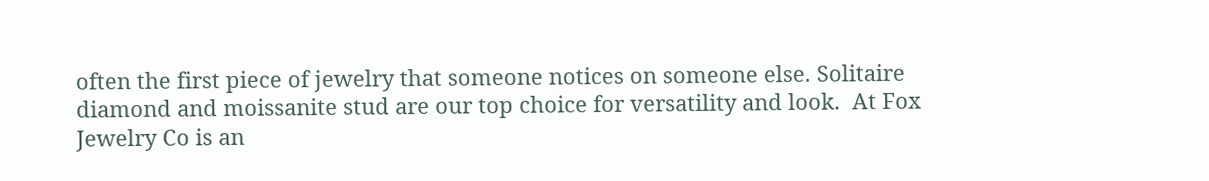often the first piece of jewelry that someone notices on someone else. Solitaire diamond and moissanite stud are our top choice for versatility and look.  At Fox Jewelry Co is an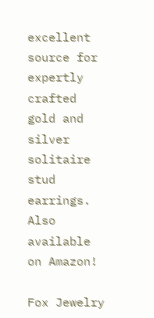excellent source for expertly crafted gold and silver solitaire stud earrings.  Also available on Amazon!

Fox Jewelry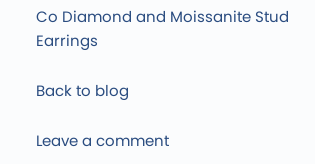Co Diamond and Moissanite Stud Earrings

Back to blog

Leave a comment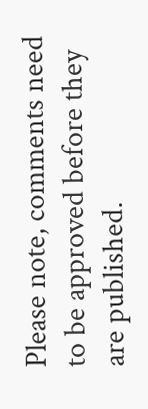Please note, comments need to be approved before they are published.